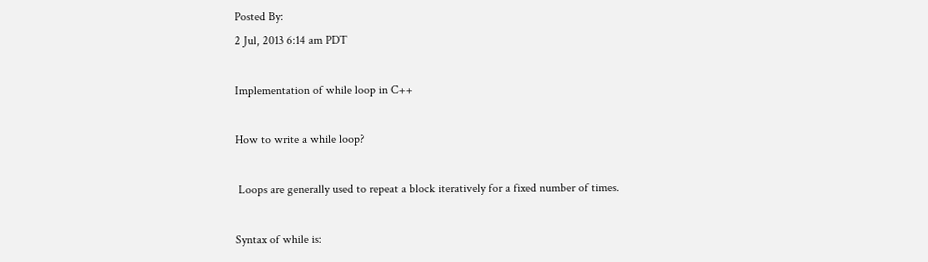Posted By:
2 Jul, 2013 6:14 am PDT

Implementation of while loop in C++

How to write a while loop?

 Loops are generally used to repeat a block iteratively for a fixed number of times.

Syntax of while is: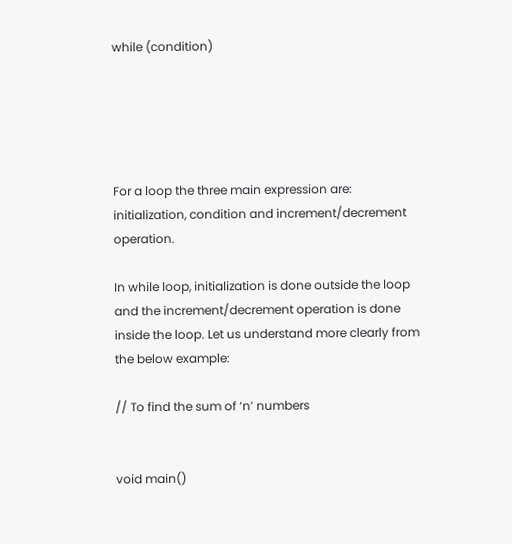while (condition)





For a loop the three main expression are: initialization, condition and increment/decrement operation.

In while loop, initialization is done outside the loop and the increment/decrement operation is done inside the loop. Let us understand more clearly from the below example:

// To find the sum of ‘n’ numbers


void main()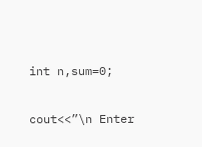int n,sum=0;

cout<<”\n Enter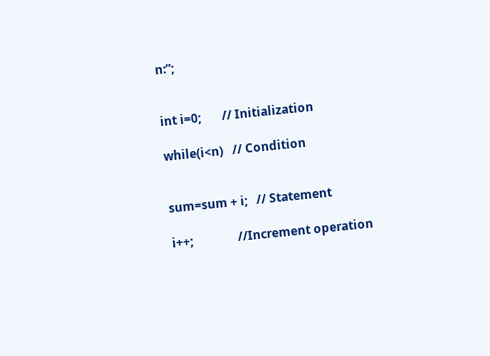n:”;


int i=0;       // Initialization

while(i<n)   // Condition


sum=sum + i;   // Statement

i++;               //Increment operation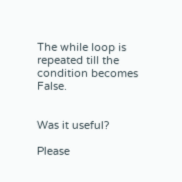The while loop is repeated till the condition becomes False.


Was it useful?

Please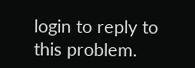login to reply to this problem.